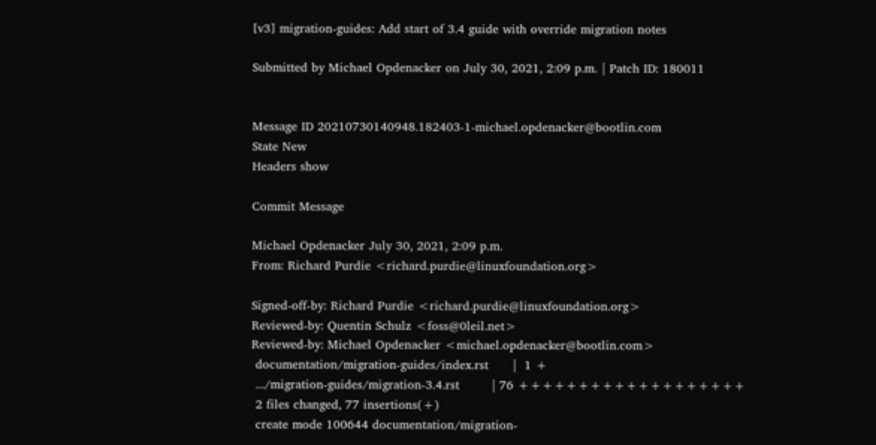[v3] migration-guides: Add start of 3.4 guide with override migration notes

Submitted by Michael Opdenacker on July 30, 2021, 2:09 p.m. | Patch ID: 180011


Message ID 20210730140948.182403-1-michael.opdenacker@bootlin.com
State New
Headers show

Commit Message

Michael Opdenacker July 30, 2021, 2:09 p.m.
From: Richard Purdie <richard.purdie@linuxfoundation.org>

Signed-off-by: Richard Purdie <richard.purdie@linuxfoundation.org>
Reviewed-by: Quentin Schulz <foss@0leil.net>
Reviewed-by: Michael Opdenacker <michael.opdenacker@bootlin.com>
 documentation/migration-guides/index.rst      |  1 +
 .../migration-guides/migration-3.4.rst        | 76 +++++++++++++++++++
 2 files changed, 77 insertions(+)
 create mode 100644 documentation/migration-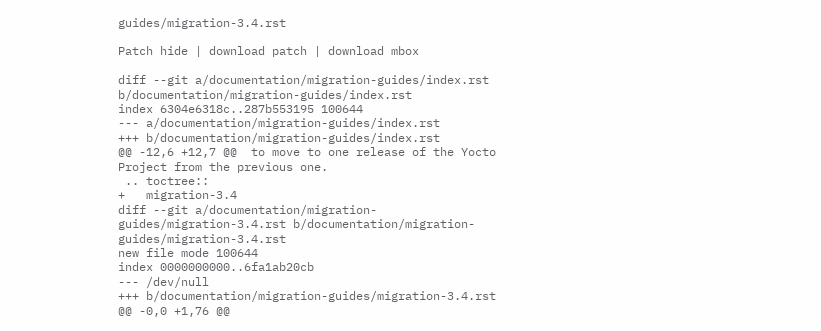guides/migration-3.4.rst

Patch hide | download patch | download mbox

diff --git a/documentation/migration-guides/index.rst b/documentation/migration-guides/index.rst
index 6304e6318c..287b553195 100644
--- a/documentation/migration-guides/index.rst
+++ b/documentation/migration-guides/index.rst
@@ -12,6 +12,7 @@  to move to one release of the Yocto Project from the previous one.
 .. toctree::
+   migration-3.4
diff --git a/documentation/migration-guides/migration-3.4.rst b/documentation/migration-guides/migration-3.4.rst
new file mode 100644
index 0000000000..6fa1ab20cb
--- /dev/null
+++ b/documentation/migration-guides/migration-3.4.rst
@@ -0,0 +1,76 @@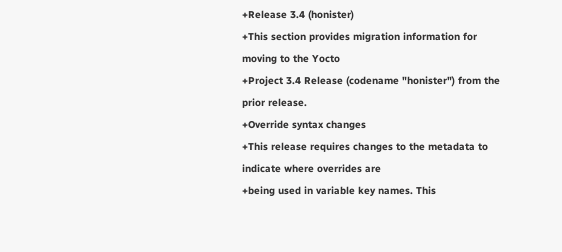+Release 3.4 (honister)
+This section provides migration information for moving to the Yocto
+Project 3.4 Release (codename "honister") from the prior release.
+Override syntax changes
+This release requires changes to the metadata to indicate where overrides are
+being used in variable key names. This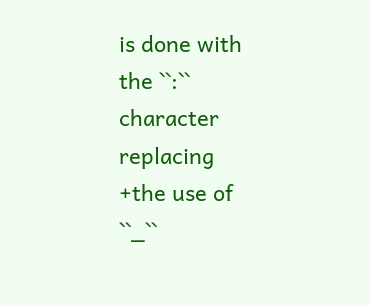is done with the ``:`` character replacing
+the use of ``_``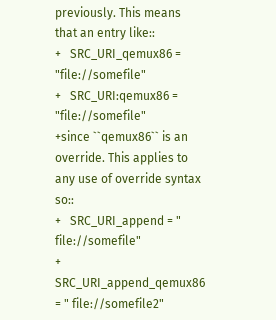previously. This means that an entry like::
+   SRC_URI_qemux86 = "file://somefile"
+   SRC_URI:qemux86 = "file://somefile"
+since ``qemux86`` is an override. This applies to any use of override syntax so::
+   SRC_URI_append = " file://somefile"
+   SRC_URI_append_qemux86 = " file://somefile2"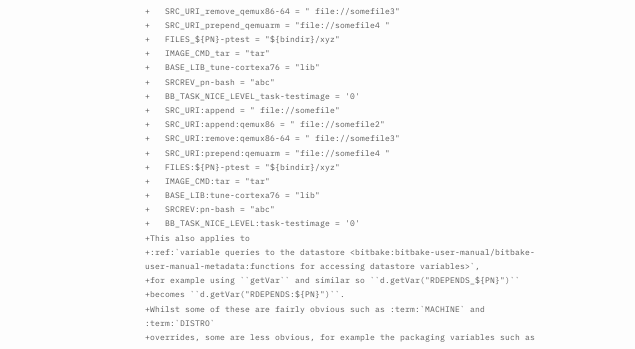+   SRC_URI_remove_qemux86-64 = " file://somefile3"
+   SRC_URI_prepend_qemuarm = "file://somefile4 "
+   FILES_${PN}-ptest = "${bindir}/xyz"
+   IMAGE_CMD_tar = "tar"
+   BASE_LIB_tune-cortexa76 = "lib"
+   SRCREV_pn-bash = "abc"
+   BB_TASK_NICE_LEVEL_task-testimage = '0'
+   SRC_URI:append = " file://somefile"
+   SRC_URI:append:qemux86 = " file://somefile2"
+   SRC_URI:remove:qemux86-64 = " file://somefile3"
+   SRC_URI:prepend:qemuarm = "file://somefile4 "
+   FILES:${PN}-ptest = "${bindir}/xyz"
+   IMAGE_CMD:tar = "tar"
+   BASE_LIB:tune-cortexa76 = "lib"
+   SRCREV:pn-bash = "abc"
+   BB_TASK_NICE_LEVEL:task-testimage = '0'
+This also applies to
+:ref:`variable queries to the datastore <bitbake:bitbake-user-manual/bitbake-user-manual-metadata:functions for accessing datastore variables>`,
+for example using ``getVar`` and similar so ``d.getVar("RDEPENDS_${PN}")``
+becomes ``d.getVar("RDEPENDS:${PN}")``.
+Whilst some of these are fairly obvious such as :term:`MACHINE` and :term:`DISTRO`
+overrides, some are less obvious, for example the packaging variables such as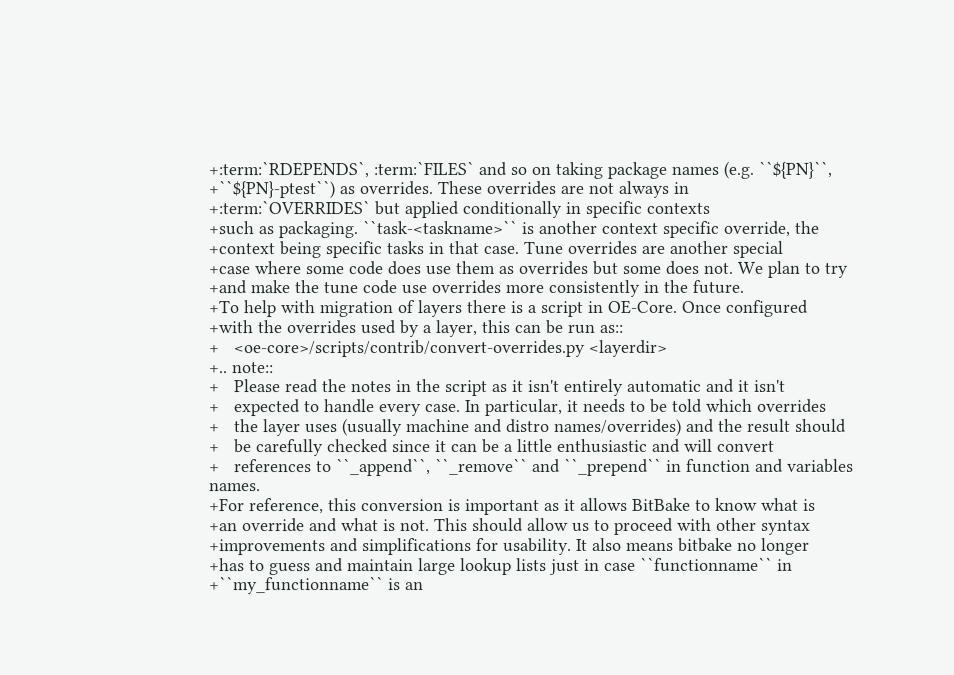+:term:`RDEPENDS`, :term:`FILES` and so on taking package names (e.g. ``${PN}``,
+``${PN}-ptest``) as overrides. These overrides are not always in
+:term:`OVERRIDES` but applied conditionally in specific contexts
+such as packaging. ``task-<taskname>`` is another context specific override, the
+context being specific tasks in that case. Tune overrides are another special
+case where some code does use them as overrides but some does not. We plan to try
+and make the tune code use overrides more consistently in the future.
+To help with migration of layers there is a script in OE-Core. Once configured
+with the overrides used by a layer, this can be run as::
+   <oe-core>/scripts/contrib/convert-overrides.py <layerdir>
+.. note::
+   Please read the notes in the script as it isn't entirely automatic and it isn't
+   expected to handle every case. In particular, it needs to be told which overrides
+   the layer uses (usually machine and distro names/overrides) and the result should
+   be carefully checked since it can be a little enthusiastic and will convert
+   references to ``_append``, ``_remove`` and ``_prepend`` in function and variables names.
+For reference, this conversion is important as it allows BitBake to know what is
+an override and what is not. This should allow us to proceed with other syntax
+improvements and simplifications for usability. It also means bitbake no longer
+has to guess and maintain large lookup lists just in case ``functionname`` in
+``my_functionname`` is an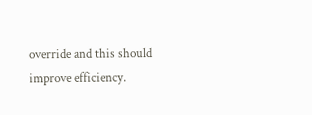override and this should improve efficiency.